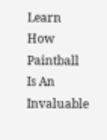Learn How Paintball Is An Invaluable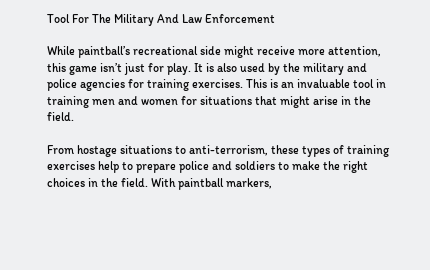Tool For The Military And Law Enforcement

While paintball’s recreational side might receive more attention, this game isn’t just for play. It is also used by the military and police agencies for training exercises. This is an invaluable tool in training men and women for situations that might arise in the field.

From hostage situations to anti-terrorism, these types of training exercises help to prepare police and soldiers to make the right choices in the field. With paintball markers,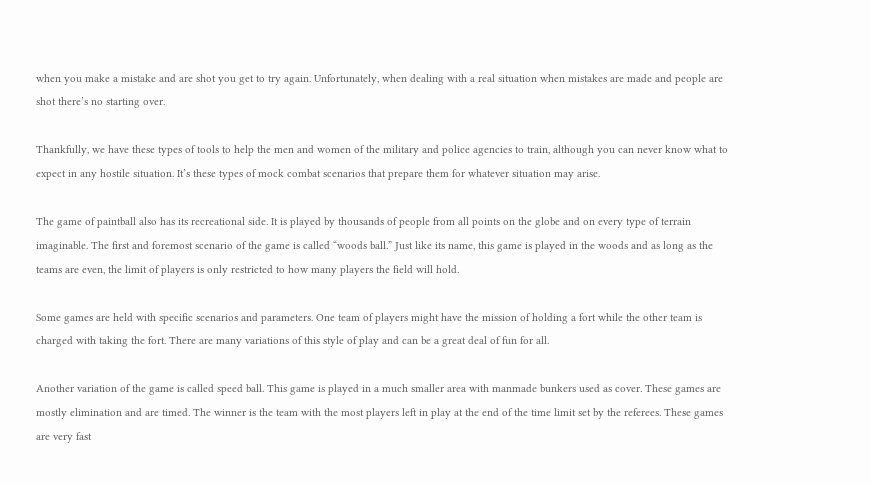when you make a mistake and are shot you get to try again. Unfortunately, when dealing with a real situation when mistakes are made and people are shot there’s no starting over.

Thankfully, we have these types of tools to help the men and women of the military and police agencies to train, although you can never know what to expect in any hostile situation. It’s these types of mock combat scenarios that prepare them for whatever situation may arise.

The game of paintball also has its recreational side. It is played by thousands of people from all points on the globe and on every type of terrain imaginable. The first and foremost scenario of the game is called “woods ball.” Just like its name, this game is played in the woods and as long as the teams are even, the limit of players is only restricted to how many players the field will hold.

Some games are held with specific scenarios and parameters. One team of players might have the mission of holding a fort while the other team is charged with taking the fort. There are many variations of this style of play and can be a great deal of fun for all.

Another variation of the game is called speed ball. This game is played in a much smaller area with manmade bunkers used as cover. These games are mostly elimination and are timed. The winner is the team with the most players left in play at the end of the time limit set by the referees. These games are very fast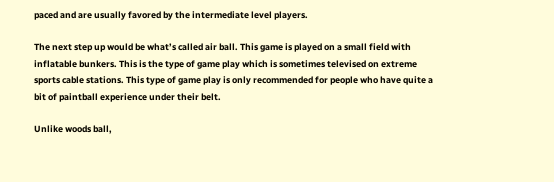paced and are usually favored by the intermediate level players.

The next step up would be what’s called air ball. This game is played on a small field with inflatable bunkers. This is the type of game play which is sometimes televised on extreme sports cable stations. This type of game play is only recommended for people who have quite a bit of paintball experience under their belt.

Unlike woods ball,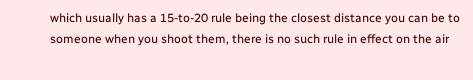which usually has a 15-to-20 rule being the closest distance you can be to someone when you shoot them, there is no such rule in effect on the air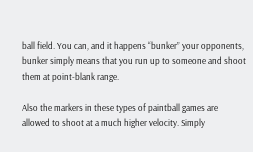ball field. You can, and it happens “bunker” your opponents, bunker simply means that you run up to someone and shoot them at point-blank range.

Also the markers in these types of paintball games are allowed to shoot at a much higher velocity. Simply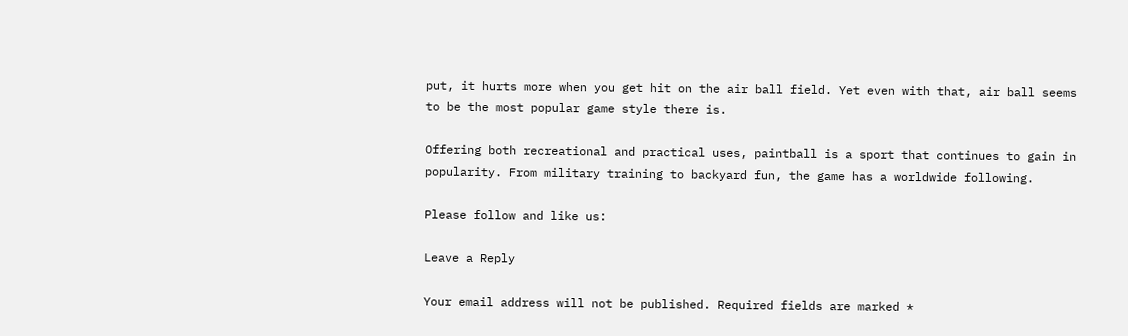put, it hurts more when you get hit on the air ball field. Yet even with that, air ball seems to be the most popular game style there is.

Offering both recreational and practical uses, paintball is a sport that continues to gain in popularity. From military training to backyard fun, the game has a worldwide following.

Please follow and like us:

Leave a Reply

Your email address will not be published. Required fields are marked *